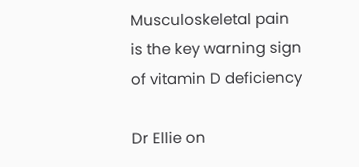Musculoskeletal pain is the key warning sign of vitamin D deficiency

Dr Ellie on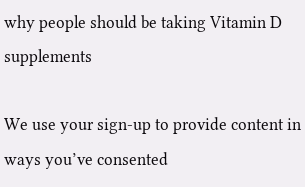why people should be taking Vitamin D supplements

We use your sign-up to provide content in ways you’ve consented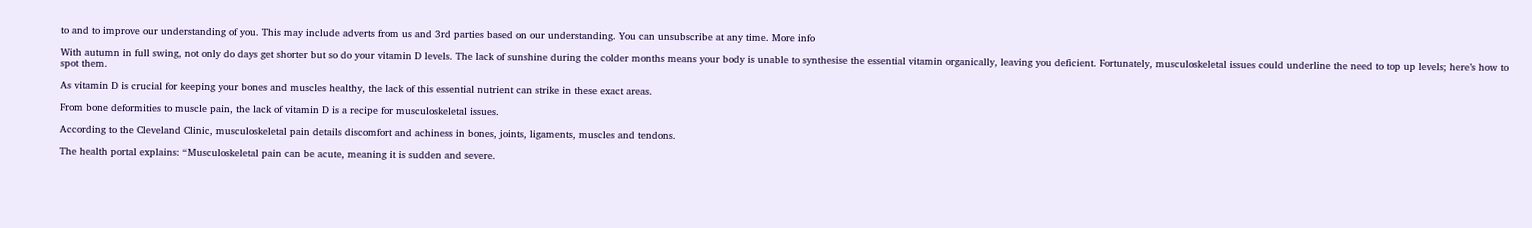to and to improve our understanding of you. This may include adverts from us and 3rd parties based on our understanding. You can unsubscribe at any time. More info

With autumn in full swing, not only do days get shorter but so do your vitamin D levels. The lack of sunshine during the colder months means your body is unable to synthesise the essential vitamin organically, leaving you deficient. Fortunately, musculoskeletal issues could underline the need to top up levels; here’s how to spot them.

As vitamin D is crucial for keeping your bones and muscles healthy, the lack of this essential nutrient can strike in these exact areas.

From bone deformities to muscle pain, the lack of vitamin D is a recipe for musculoskeletal issues.

According to the Cleveland Clinic, musculoskeletal pain details discomfort and achiness in bones, joints, ligaments, muscles and tendons.

The health portal explains: “Musculoskeletal pain can be acute, meaning it is sudden and severe.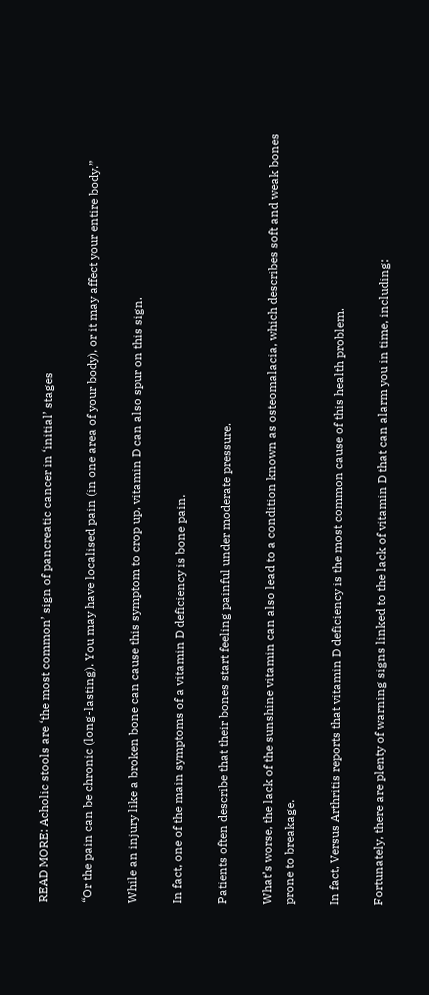READ MORE: Acholic stools are ‘the most common’ sign of pancreatic cancer in ‘initial’ stages

“Or the pain can be chronic (long-lasting). You may have localised pain (in one area of your body), or it may affect your entire body.”

While an injury like a broken bone can cause this symptom to crop up, vitamin D can also spur on this sign.

In fact, one of the main symptoms of a vitamin D deficiency is bone pain.

Patients often describe that their bones start feeling painful under moderate pressure.

What’s worse, the lack of the sunshine vitamin can also lead to a condition known as osteomalacia, which describes soft and weak bones prone to breakage.

In fact, Versus Arthritis reports that vitamin D deficiency is the most common cause of this health problem.

Fortunately, there are plenty of warning signs linked to the lack of vitamin D that can alarm you in time, including: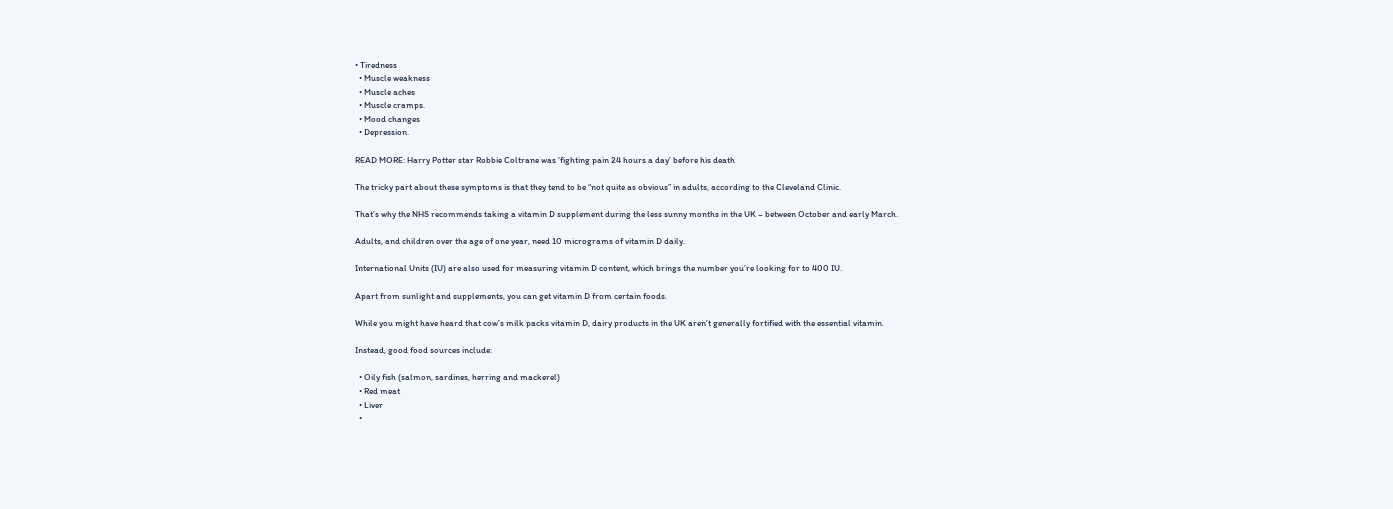• Tiredness
  • Muscle weakness
  • Muscle aches
  • Muscle cramps.
  • Mood changes
  • Depression.

READ MORE: Harry Potter star Robbie Coltrane was ‘fighting pain 24 hours a day’ before his death

The tricky part about these symptoms is that they tend to be “not quite as obvious” in adults, according to the Cleveland Clinic.

That’s why the NHS recommends taking a vitamin D supplement during the less sunny months in the UK – between October and early March.

Adults, and children over the age of one year, need 10 micrograms of vitamin D daily.

International Units (IU) are also used for measuring vitamin D content, which brings the number you’re looking for to 400 IU.

Apart from sunlight and supplements, you can get vitamin D from certain foods.

While you might have heard that cow’s milk packs vitamin D, dairy products in the UK aren’t generally fortified with the essential vitamin.

Instead, good food sources include:

  • Oily fish (salmon, sardines, herring and mackerel)
  • Red meat
  • Liver
  •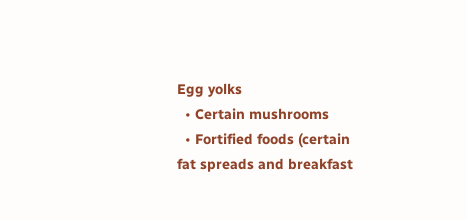Egg yolks
  • Certain mushrooms
  • Fortified foods (certain fat spreads and breakfast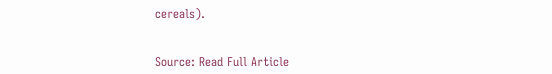cereals).


Source: Read Full Article